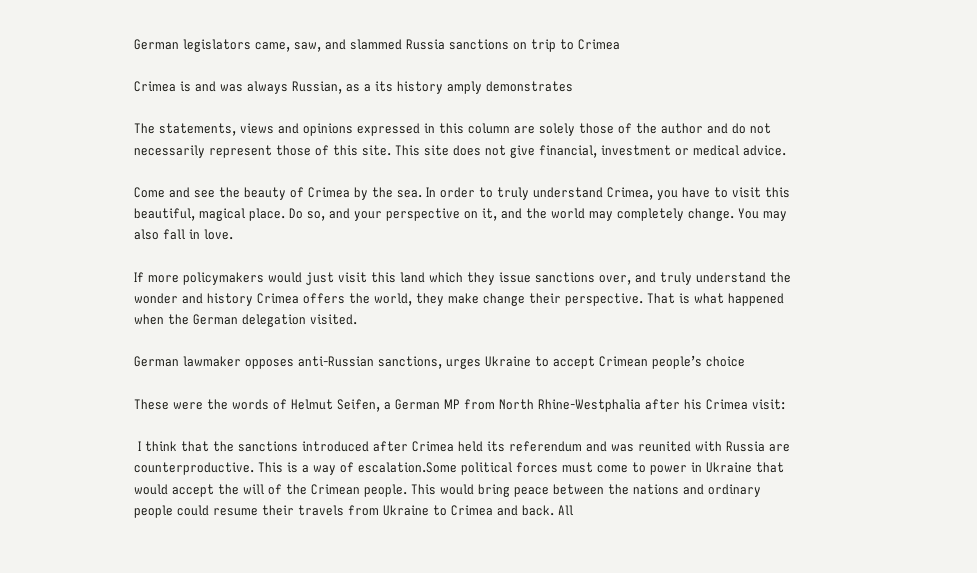German legislators came, saw, and slammed Russia sanctions on trip to Crimea

Crimea is and was always Russian, as a its history amply demonstrates

The statements, views and opinions expressed in this column are solely those of the author and do not necessarily represent those of this site. This site does not give financial, investment or medical advice.

Come and see the beauty of Crimea by the sea. In order to truly understand Crimea, you have to visit this beautiful, magical place. Do so, and your perspective on it, and the world may completely change. You may also fall in love.

If more policymakers would just visit this land which they issue sanctions over, and truly understand the wonder and history Crimea offers the world, they make change their perspective. That is what happened when the German delegation visited.

German lawmaker opposes anti-Russian sanctions, urges Ukraine to accept Crimean people’s choice

These were the words of Helmut Seifen, a German MP from North Rhine-Westphalia after his Crimea visit:

 I think that the sanctions introduced after Crimea held its referendum and was reunited with Russia are counterproductive. This is a way of escalation.Some political forces must come to power in Ukraine that would accept the will of the Crimean people. This would bring peace between the nations and ordinary people could resume their travels from Ukraine to Crimea and back. All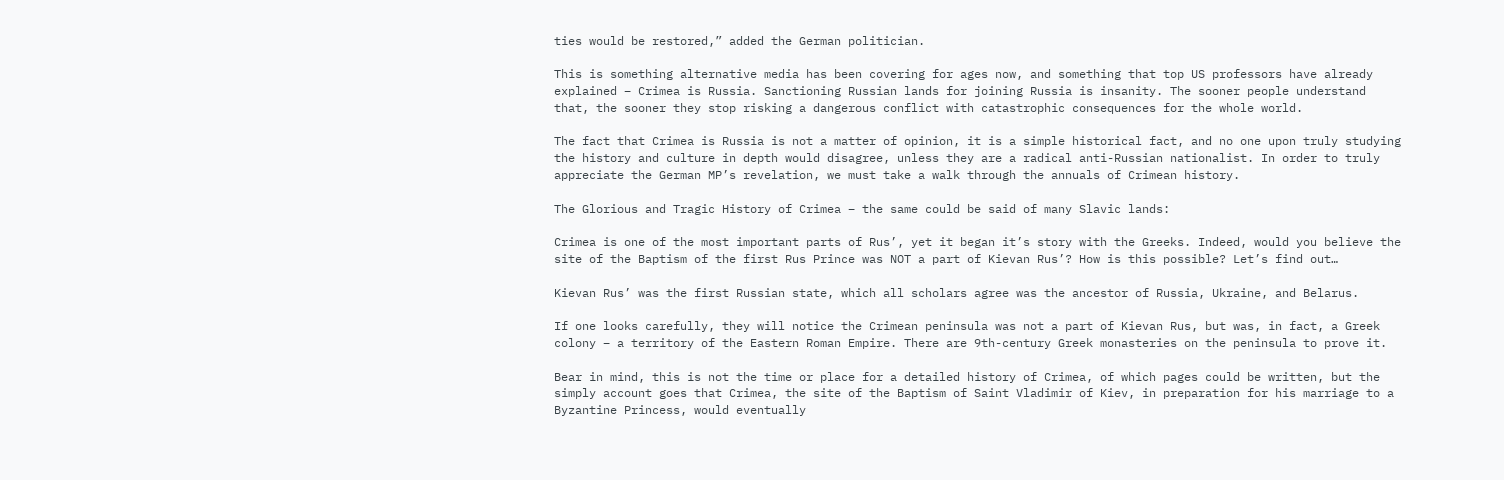ties would be restored,” added the German politician.

This is something alternative media has been covering for ages now, and something that top US professors have already explained – Crimea is Russia. Sanctioning Russian lands for joining Russia is insanity. The sooner people understand that, the sooner they stop risking a dangerous conflict with catastrophic consequences for the whole world.

The fact that Crimea is Russia is not a matter of opinion, it is a simple historical fact, and no one upon truly studying the history and culture in depth would disagree, unless they are a radical anti-Russian nationalist. In order to truly appreciate the German MP’s revelation, we must take a walk through the annuals of Crimean history.

The Glorious and Tragic History of Crimea – the same could be said of many Slavic lands:

Crimea is one of the most important parts of Rus’, yet it began it’s story with the Greeks. Indeed, would you believe the site of the Baptism of the first Rus Prince was NOT a part of Kievan Rus’? How is this possible? Let’s find out…

Kievan Rus’ was the first Russian state, which all scholars agree was the ancestor of Russia, Ukraine, and Belarus.

If one looks carefully, they will notice the Crimean peninsula was not a part of Kievan Rus, but was, in fact, a Greek colony – a territory of the Eastern Roman Empire. There are 9th-century Greek monasteries on the peninsula to prove it.

Bear in mind, this is not the time or place for a detailed history of Crimea, of which pages could be written, but the simply account goes that Crimea, the site of the Baptism of Saint Vladimir of Kiev, in preparation for his marriage to a Byzantine Princess, would eventually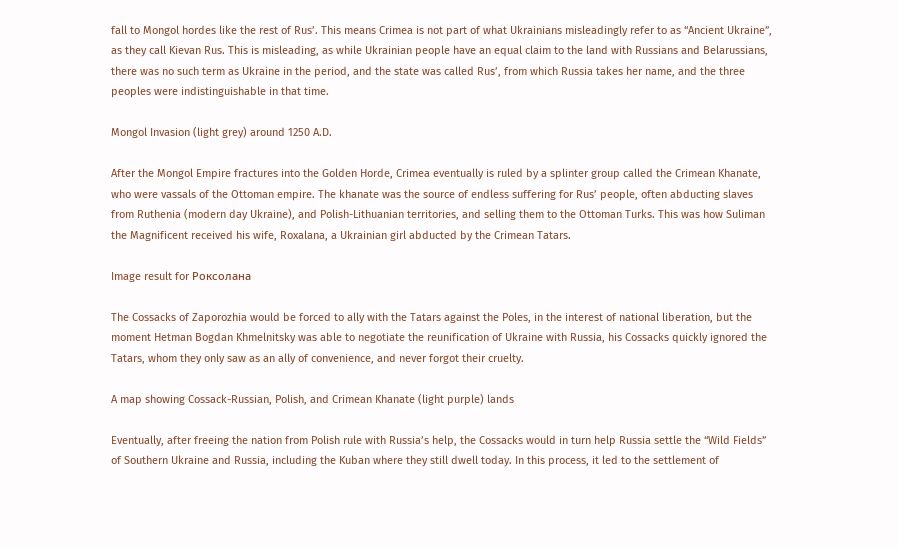fall to Mongol hordes like the rest of Rus’. This means Crimea is not part of what Ukrainians misleadingly refer to as “Ancient Ukraine”, as they call Kievan Rus. This is misleading, as while Ukrainian people have an equal claim to the land with Russians and Belarussians, there was no such term as Ukraine in the period, and the state was called Rus’, from which Russia takes her name, and the three peoples were indistinguishable in that time.

Mongol Invasion (light grey) around 1250 A.D.

After the Mongol Empire fractures into the Golden Horde, Crimea eventually is ruled by a splinter group called the Crimean Khanate, who were vassals of the Ottoman empire. The khanate was the source of endless suffering for Rus’ people, often abducting slaves from Ruthenia (modern day Ukraine), and Polish-Lithuanian territories, and selling them to the Ottoman Turks. This was how Suliman the Magnificent received his wife, Roxalana, a Ukrainian girl abducted by the Crimean Tatars.

Image result for Роксолана

The Cossacks of Zaporozhia would be forced to ally with the Tatars against the Poles, in the interest of national liberation, but the moment Hetman Bogdan Khmelnitsky was able to negotiate the reunification of Ukraine with Russia, his Cossacks quickly ignored the Tatars, whom they only saw as an ally of convenience, and never forgot their cruelty.

A map showing Cossack-Russian, Polish, and Crimean Khanate (light purple) lands

Eventually, after freeing the nation from Polish rule with Russia’s help, the Cossacks would in turn help Russia settle the “Wild Fields” of Southern Ukraine and Russia, including the Kuban where they still dwell today. In this process, it led to the settlement of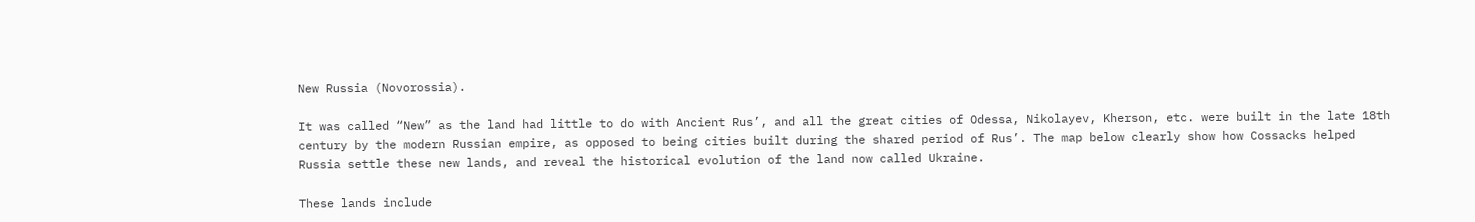New Russia (Novorossia).

It was called “New” as the land had little to do with Ancient Rus’, and all the great cities of Odessa, Nikolayev, Kherson, etc. were built in the late 18th century by the modern Russian empire, as opposed to being cities built during the shared period of Rus’. The map below clearly show how Cossacks helped Russia settle these new lands, and reveal the historical evolution of the land now called Ukraine.

These lands include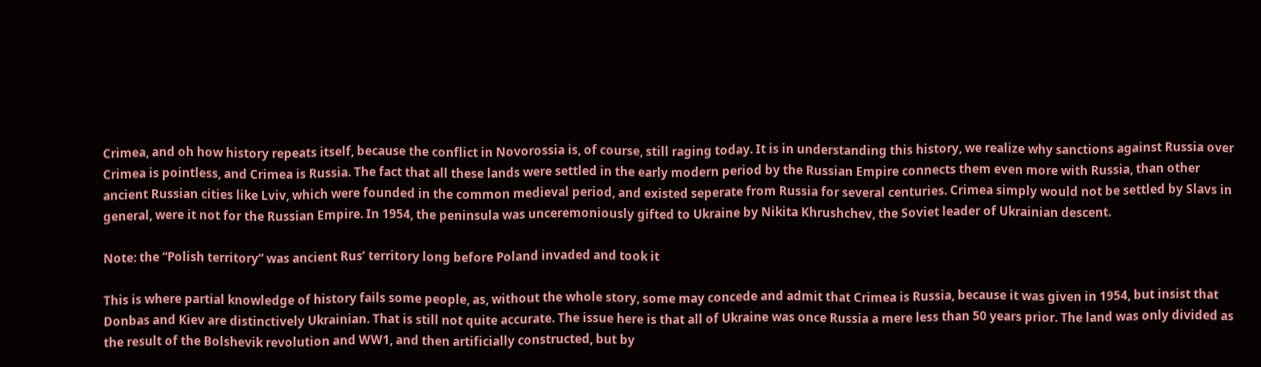Crimea, and oh how history repeats itself, because the conflict in Novorossia is, of course, still raging today. It is in understanding this history, we realize why sanctions against Russia over Crimea is pointless, and Crimea is Russia. The fact that all these lands were settled in the early modern period by the Russian Empire connects them even more with Russia, than other ancient Russian cities like Lviv, which were founded in the common medieval period, and existed seperate from Russia for several centuries. Crimea simply would not be settled by Slavs in general, were it not for the Russian Empire. In 1954, the peninsula was unceremoniously gifted to Ukraine by Nikita Khrushchev, the Soviet leader of Ukrainian descent.

Note: the “Polish territory” was ancient Rus’ territory long before Poland invaded and took it

This is where partial knowledge of history fails some people, as, without the whole story, some may concede and admit that Crimea is Russia, because it was given in 1954, but insist that Donbas and Kiev are distinctively Ukrainian. That is still not quite accurate. The issue here is that all of Ukraine was once Russia a mere less than 50 years prior. The land was only divided as the result of the Bolshevik revolution and WW1, and then artificially constructed, but by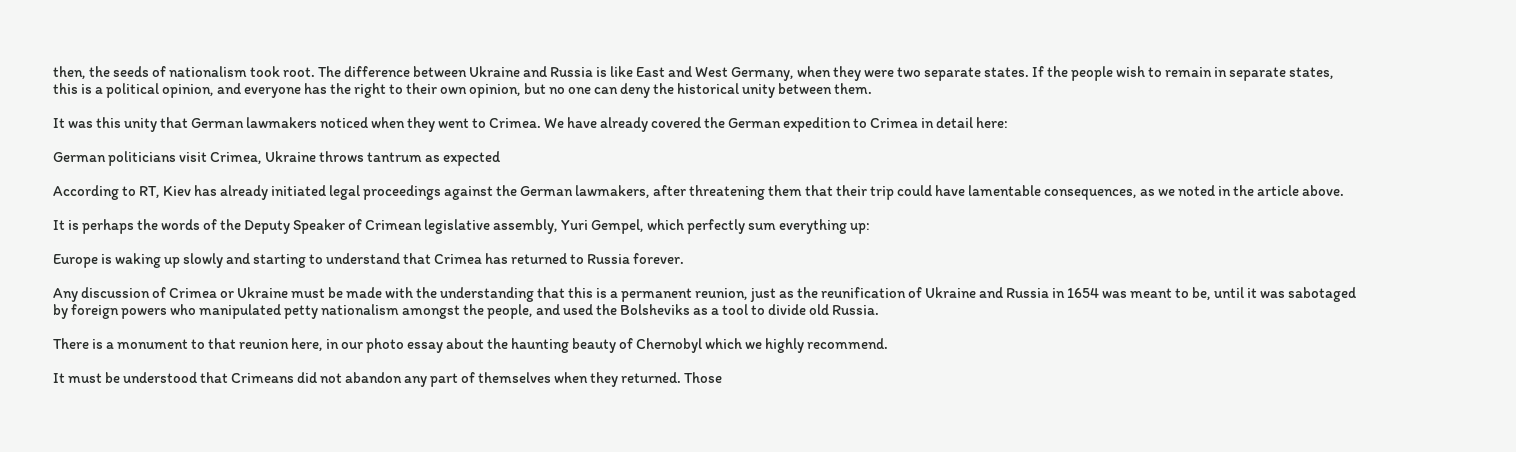then, the seeds of nationalism took root. The difference between Ukraine and Russia is like East and West Germany, when they were two separate states. If the people wish to remain in separate states, this is a political opinion, and everyone has the right to their own opinion, but no one can deny the historical unity between them.

It was this unity that German lawmakers noticed when they went to Crimea. We have already covered the German expedition to Crimea in detail here:

German politicians visit Crimea, Ukraine throws tantrum as expected

According to RT, Kiev has already initiated legal proceedings against the German lawmakers, after threatening them that their trip could have lamentable consequences, as we noted in the article above.

It is perhaps the words of the Deputy Speaker of Crimean legislative assembly, Yuri Gempel, which perfectly sum everything up:

Europe is waking up slowly and starting to understand that Crimea has returned to Russia forever.

Any discussion of Crimea or Ukraine must be made with the understanding that this is a permanent reunion, just as the reunification of Ukraine and Russia in 1654 was meant to be, until it was sabotaged by foreign powers who manipulated petty nationalism amongst the people, and used the Bolsheviks as a tool to divide old Russia.

There is a monument to that reunion here, in our photo essay about the haunting beauty of Chernobyl which we highly recommend.

It must be understood that Crimeans did not abandon any part of themselves when they returned. Those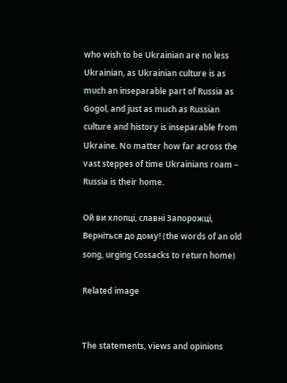who wish to be Ukrainian are no less Ukrainian, as Ukrainian culture is as much an inseparable part of Russia as Gogol, and just as much as Russian culture and history is inseparable from Ukraine. No matter how far across the vast steppes of time Ukrainians roam – Russia is their home.

Ой ви хлопці, славні Запорожці, Верніться до дому! (the words of an old song, urging Cossacks to return home)

Related image


The statements, views and opinions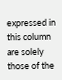expressed in this column are solely those of the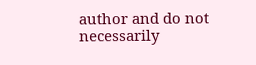author and do not necessarily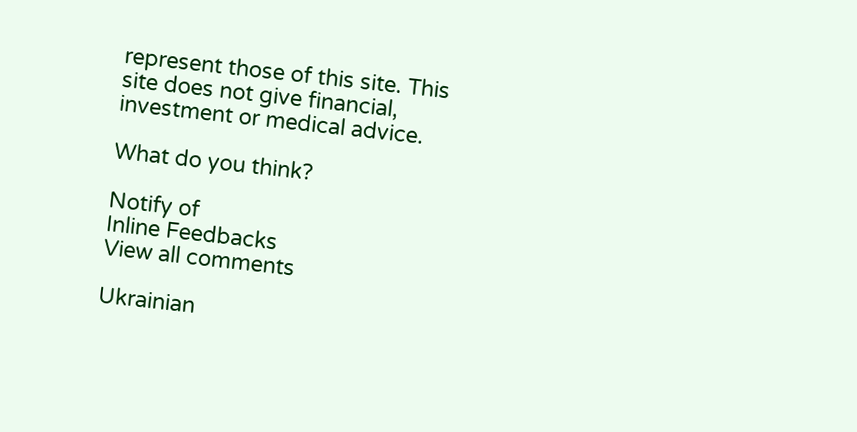represent those of this site. This site does not give financial, investment or medical advice.

What do you think?

Notify of
Inline Feedbacks
View all comments

Ukrainian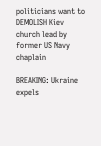politicians want to DEMOLISH Kiev church lead by former US Navy chaplain

BREAKING: Ukraine expels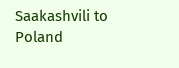Saakashvili to Poland